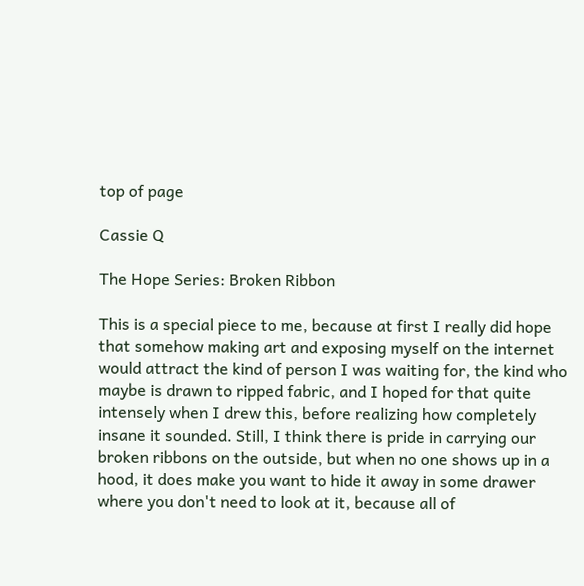top of page

Cassie Q

The Hope Series: Broken Ribbon

This is a special piece to me, because at first I really did hope that somehow making art and exposing myself on the internet would attract the kind of person I was waiting for, the kind who maybe is drawn to ripped fabric, and I hoped for that quite intensely when I drew this, before realizing how completely insane it sounded. Still, I think there is pride in carrying our broken ribbons on the outside, but when no one shows up in a hood, it does make you want to hide it away in some drawer where you don't need to look at it, because all of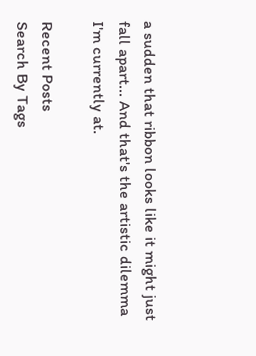a sudden that ribbon looks like it might just fall apart... And that's the artistic dilemma I'm currently at.

Recent Posts
Search By Tags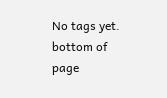No tags yet.
bottom of page